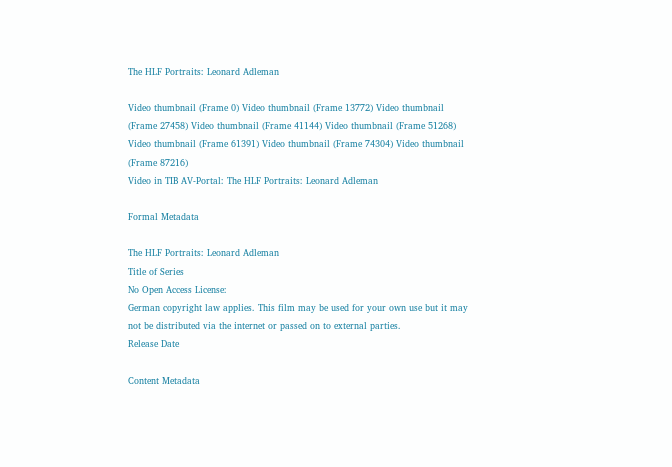The HLF Portraits: Leonard Adleman

Video thumbnail (Frame 0) Video thumbnail (Frame 13772) Video thumbnail (Frame 27458) Video thumbnail (Frame 41144) Video thumbnail (Frame 51268) Video thumbnail (Frame 61391) Video thumbnail (Frame 74304) Video thumbnail (Frame 87216)
Video in TIB AV-Portal: The HLF Portraits: Leonard Adleman

Formal Metadata

The HLF Portraits: Leonard Adleman
Title of Series
No Open Access License:
German copyright law applies. This film may be used for your own use but it may not be distributed via the internet or passed on to external parties.
Release Date

Content Metadata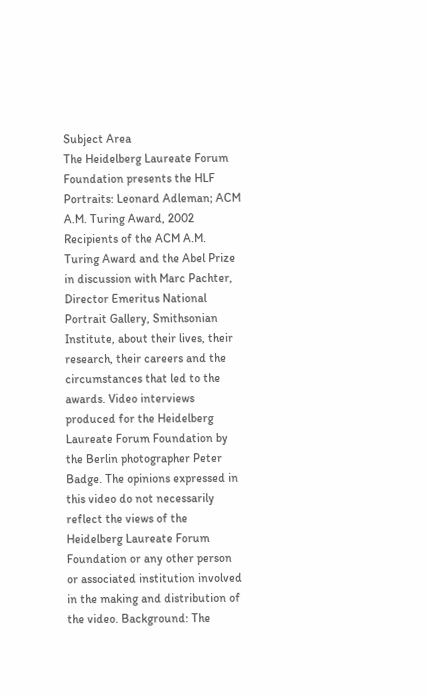Subject Area
The Heidelberg Laureate Forum Foundation presents the HLF Portraits: Leonard Adleman; ACM A.M. Turing Award, 2002 Recipients of the ACM A.M. Turing Award and the Abel Prize in discussion with Marc Pachter, Director Emeritus National Portrait Gallery, Smithsonian Institute, about their lives, their research, their careers and the circumstances that led to the awards. Video interviews produced for the Heidelberg Laureate Forum Foundation by the Berlin photographer Peter Badge. The opinions expressed in this video do not necessarily reflect the views of the Heidelberg Laureate Forum Foundation or any other person or associated institution involved in the making and distribution of the video. Background: The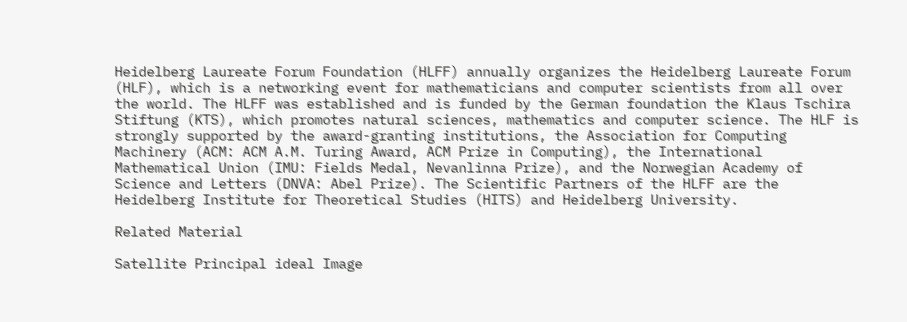Heidelberg Laureate Forum Foundation (HLFF) annually organizes the Heidelberg Laureate Forum (HLF), which is a networking event for mathematicians and computer scientists from all over the world. The HLFF was established and is funded by the German foundation the Klaus Tschira Stiftung (KTS), which promotes natural sciences, mathematics and computer science. The HLF is strongly supported by the award-granting institutions, the Association for Computing Machinery (ACM: ACM A.M. Turing Award, ACM Prize in Computing), the International Mathematical Union (IMU: Fields Medal, Nevanlinna Prize), and the Norwegian Academy of Science and Letters (DNVA: Abel Prize). The Scientific Partners of the HLFF are the Heidelberg Institute for Theoretical Studies (HITS) and Heidelberg University.

Related Material

Satellite Principal ideal Image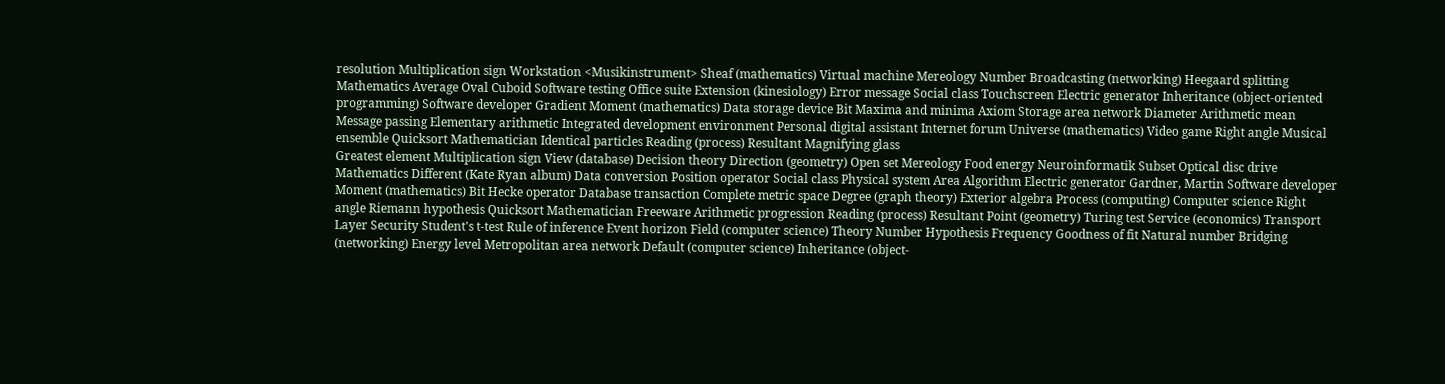resolution Multiplication sign Workstation <Musikinstrument> Sheaf (mathematics) Virtual machine Mereology Number Broadcasting (networking) Heegaard splitting Mathematics Average Oval Cuboid Software testing Office suite Extension (kinesiology) Error message Social class Touchscreen Electric generator Inheritance (object-oriented programming) Software developer Gradient Moment (mathematics) Data storage device Bit Maxima and minima Axiom Storage area network Diameter Arithmetic mean Message passing Elementary arithmetic Integrated development environment Personal digital assistant Internet forum Universe (mathematics) Video game Right angle Musical ensemble Quicksort Mathematician Identical particles Reading (process) Resultant Magnifying glass
Greatest element Multiplication sign View (database) Decision theory Direction (geometry) Open set Mereology Food energy Neuroinformatik Subset Optical disc drive Mathematics Different (Kate Ryan album) Data conversion Position operator Social class Physical system Area Algorithm Electric generator Gardner, Martin Software developer Moment (mathematics) Bit Hecke operator Database transaction Complete metric space Degree (graph theory) Exterior algebra Process (computing) Computer science Right angle Riemann hypothesis Quicksort Mathematician Freeware Arithmetic progression Reading (process) Resultant Point (geometry) Turing test Service (economics) Transport Layer Security Student's t-test Rule of inference Event horizon Field (computer science) Theory Number Hypothesis Frequency Goodness of fit Natural number Bridging (networking) Energy level Metropolitan area network Default (computer science) Inheritance (object-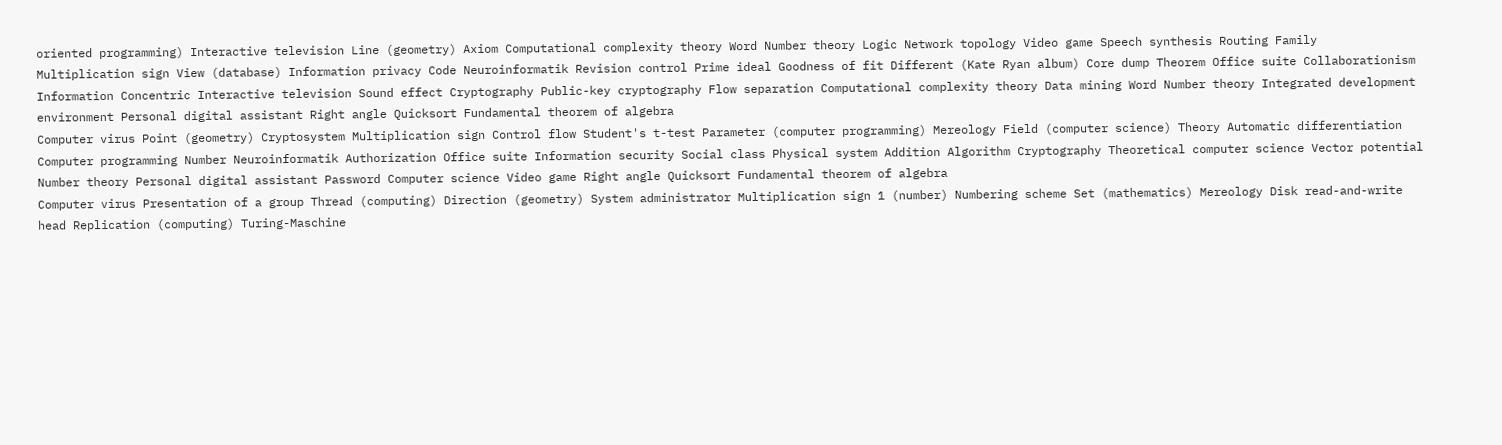oriented programming) Interactive television Line (geometry) Axiom Computational complexity theory Word Number theory Logic Network topology Video game Speech synthesis Routing Family
Multiplication sign View (database) Information privacy Code Neuroinformatik Revision control Prime ideal Goodness of fit Different (Kate Ryan album) Core dump Theorem Office suite Collaborationism Information Concentric Interactive television Sound effect Cryptography Public-key cryptography Flow separation Computational complexity theory Data mining Word Number theory Integrated development environment Personal digital assistant Right angle Quicksort Fundamental theorem of algebra
Computer virus Point (geometry) Cryptosystem Multiplication sign Control flow Student's t-test Parameter (computer programming) Mereology Field (computer science) Theory Automatic differentiation Computer programming Number Neuroinformatik Authorization Office suite Information security Social class Physical system Addition Algorithm Cryptography Theoretical computer science Vector potential Number theory Personal digital assistant Password Computer science Video game Right angle Quicksort Fundamental theorem of algebra
Computer virus Presentation of a group Thread (computing) Direction (geometry) System administrator Multiplication sign 1 (number) Numbering scheme Set (mathematics) Mereology Disk read-and-write head Replication (computing) Turing-Maschine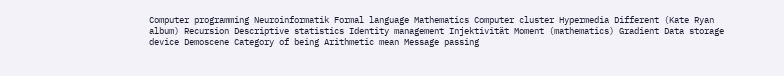Computer programming Neuroinformatik Formal language Mathematics Computer cluster Hypermedia Different (Kate Ryan album) Recursion Descriptive statistics Identity management Injektivität Moment (mathematics) Gradient Data storage device Demoscene Category of being Arithmetic mean Message passing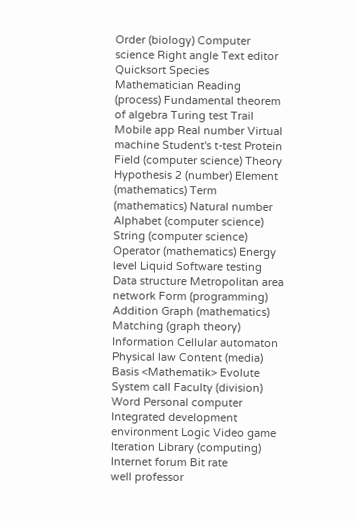Order (biology) Computer science Right angle Text editor Quicksort Species Mathematician Reading (process) Fundamental theorem of algebra Turing test Trail Mobile app Real number Virtual machine Student's t-test Protein Field (computer science) Theory Hypothesis 2 (number) Element (mathematics) Term (mathematics) Natural number Alphabet (computer science) String (computer science) Operator (mathematics) Energy level Liquid Software testing Data structure Metropolitan area network Form (programming) Addition Graph (mathematics) Matching (graph theory) Information Cellular automaton Physical law Content (media) Basis <Mathematik> Evolute System call Faculty (division) Word Personal computer Integrated development environment Logic Video game Iteration Library (computing)
Internet forum Bit rate
well professor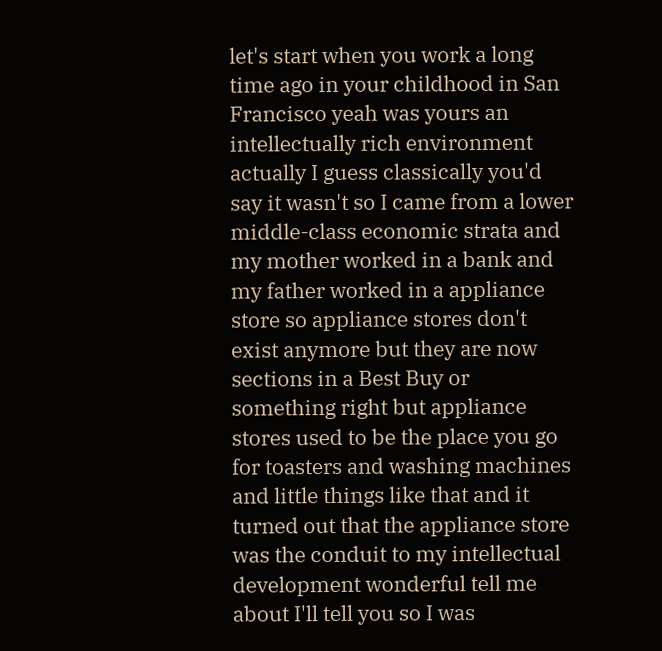let's start when you work a long time ago in your childhood in San Francisco yeah was yours an intellectually rich environment actually I guess classically you'd say it wasn't so I came from a lower middle-class economic strata and my mother worked in a bank and my father worked in a appliance store so appliance stores don't exist anymore but they are now sections in a Best Buy or something right but appliance stores used to be the place you go for toasters and washing machines and little things like that and it turned out that the appliance store was the conduit to my intellectual development wonderful tell me about I'll tell you so I was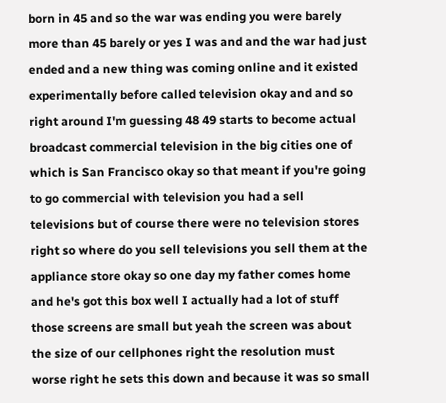born in 45 and so the war was ending you were barely more than 45 barely or yes I was and and the war had just ended and a new thing was coming online and it existed experimentally before called television okay and and so right around I'm guessing 48 49 starts to become actual broadcast commercial television in the big cities one of which is San Francisco okay so that meant if you're going to go commercial with television you had a sell televisions but of course there were no television stores right so where do you sell televisions you sell them at the appliance store okay so one day my father comes home and he's got this box well I actually had a lot of stuff those screens are small but yeah the screen was about the size of our cellphones right the resolution must worse right he sets this down and because it was so small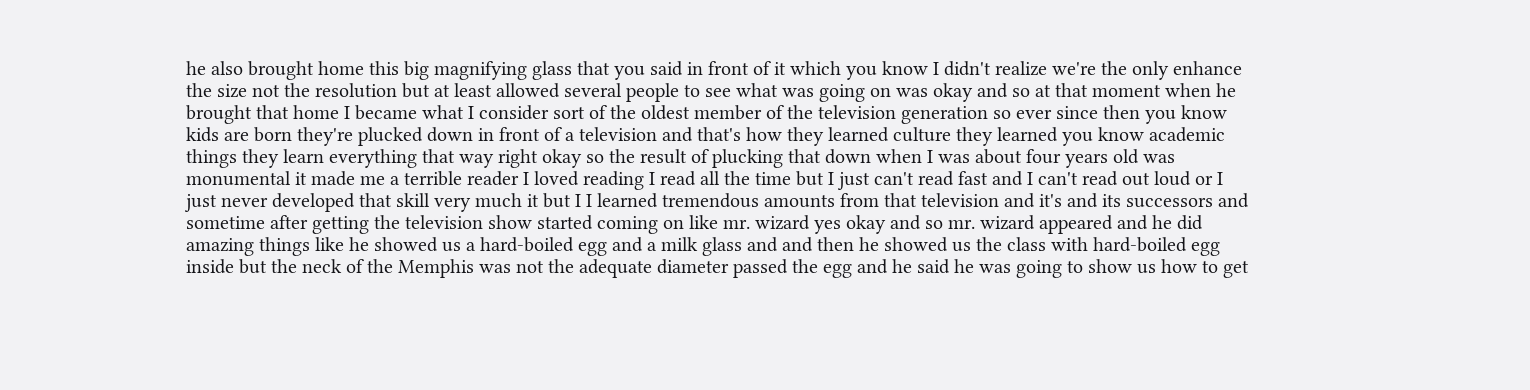he also brought home this big magnifying glass that you said in front of it which you know I didn't realize we're the only enhance the size not the resolution but at least allowed several people to see what was going on was okay and so at that moment when he brought that home I became what I consider sort of the oldest member of the television generation so ever since then you know kids are born they're plucked down in front of a television and that's how they learned culture they learned you know academic things they learn everything that way right okay so the result of plucking that down when I was about four years old was monumental it made me a terrible reader I loved reading I read all the time but I just can't read fast and I can't read out loud or I just never developed that skill very much it but I I learned tremendous amounts from that television and it's and its successors and sometime after getting the television show started coming on like mr. wizard yes okay and so mr. wizard appeared and he did amazing things like he showed us a hard-boiled egg and a milk glass and and then he showed us the class with hard-boiled egg inside but the neck of the Memphis was not the adequate diameter passed the egg and he said he was going to show us how to get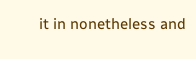it in nonetheless and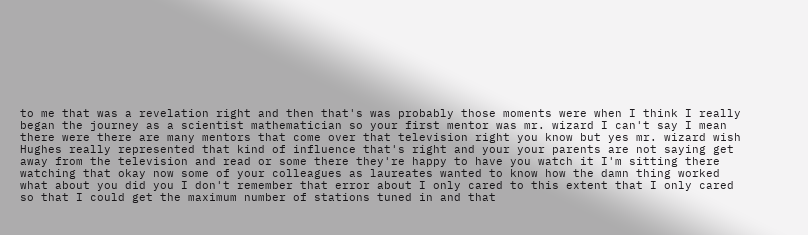to me that was a revelation right and then that's was probably those moments were when I think I really began the journey as a scientist mathematician so your first mentor was mr. wizard I can't say I mean there were there are many mentors that come over that television right you know but yes mr. wizard wish Hughes really represented that kind of influence that's right and your your parents are not saying get away from the television and read or some there they're happy to have you watch it I'm sitting there watching that okay now some of your colleagues as laureates wanted to know how the damn thing worked what about you did you I don't remember that error about I only cared to this extent that I only cared so that I could get the maximum number of stations tuned in and that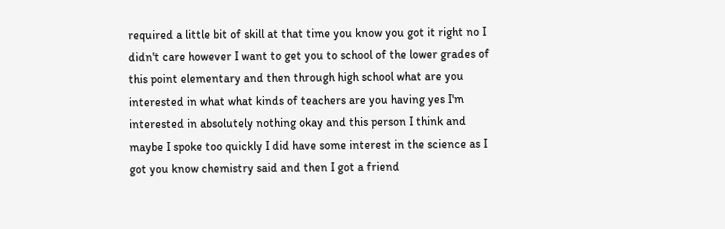required a little bit of skill at that time you know you got it right no I didn't care however I want to get you to school of the lower grades of this point elementary and then through high school what are you interested in what what kinds of teachers are you having yes I'm interested in absolutely nothing okay and this person I think and maybe I spoke too quickly I did have some interest in the science as I got you know chemistry said and then I got a friend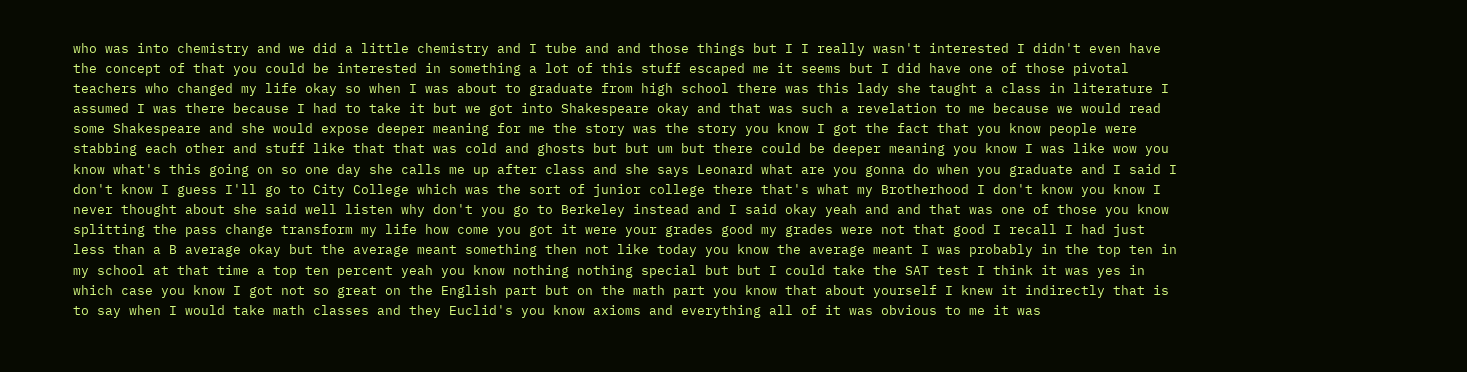who was into chemistry and we did a little chemistry and I tube and and those things but I I really wasn't interested I didn't even have the concept of that you could be interested in something a lot of this stuff escaped me it seems but I did have one of those pivotal teachers who changed my life okay so when I was about to graduate from high school there was this lady she taught a class in literature I assumed I was there because I had to take it but we got into Shakespeare okay and that was such a revelation to me because we would read some Shakespeare and she would expose deeper meaning for me the story was the story you know I got the fact that you know people were stabbing each other and stuff like that that was cold and ghosts but but um but there could be deeper meaning you know I was like wow you know what's this going on so one day she calls me up after class and she says Leonard what are you gonna do when you graduate and I said I don't know I guess I'll go to City College which was the sort of junior college there that's what my Brotherhood I don't know you know I never thought about she said well listen why don't you go to Berkeley instead and I said okay yeah and and that was one of those you know splitting the pass change transform my life how come you got it were your grades good my grades were not that good I recall I had just less than a B average okay but the average meant something then not like today you know the average meant I was probably in the top ten in my school at that time a top ten percent yeah you know nothing nothing special but but I could take the SAT test I think it was yes in which case you know I got not so great on the English part but on the math part you know that about yourself I knew it indirectly that is to say when I would take math classes and they Euclid's you know axioms and everything all of it was obvious to me it was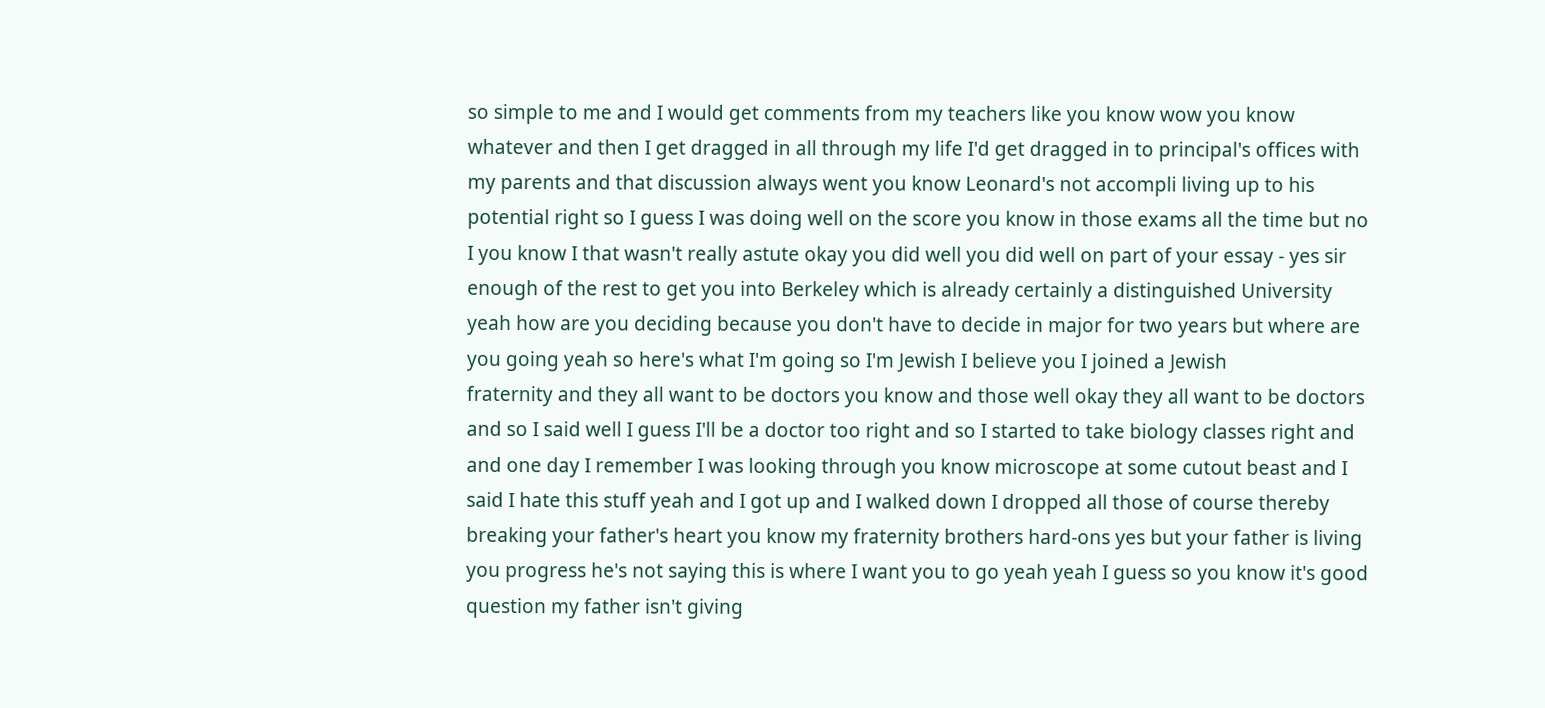so simple to me and I would get comments from my teachers like you know wow you know whatever and then I get dragged in all through my life I'd get dragged in to principal's offices with my parents and that discussion always went you know Leonard's not accompli living up to his potential right so I guess I was doing well on the score you know in those exams all the time but no I you know I that wasn't really astute okay you did well you did well on part of your essay - yes sir enough of the rest to get you into Berkeley which is already certainly a distinguished University yeah how are you deciding because you don't have to decide in major for two years but where are you going yeah so here's what I'm going so I'm Jewish I believe you I joined a Jewish
fraternity and they all want to be doctors you know and those well okay they all want to be doctors and so I said well I guess I'll be a doctor too right and so I started to take biology classes right and and one day I remember I was looking through you know microscope at some cutout beast and I said I hate this stuff yeah and I got up and I walked down I dropped all those of course thereby breaking your father's heart you know my fraternity brothers hard-ons yes but your father is living you progress he's not saying this is where I want you to go yeah yeah I guess so you know it's good question my father isn't giving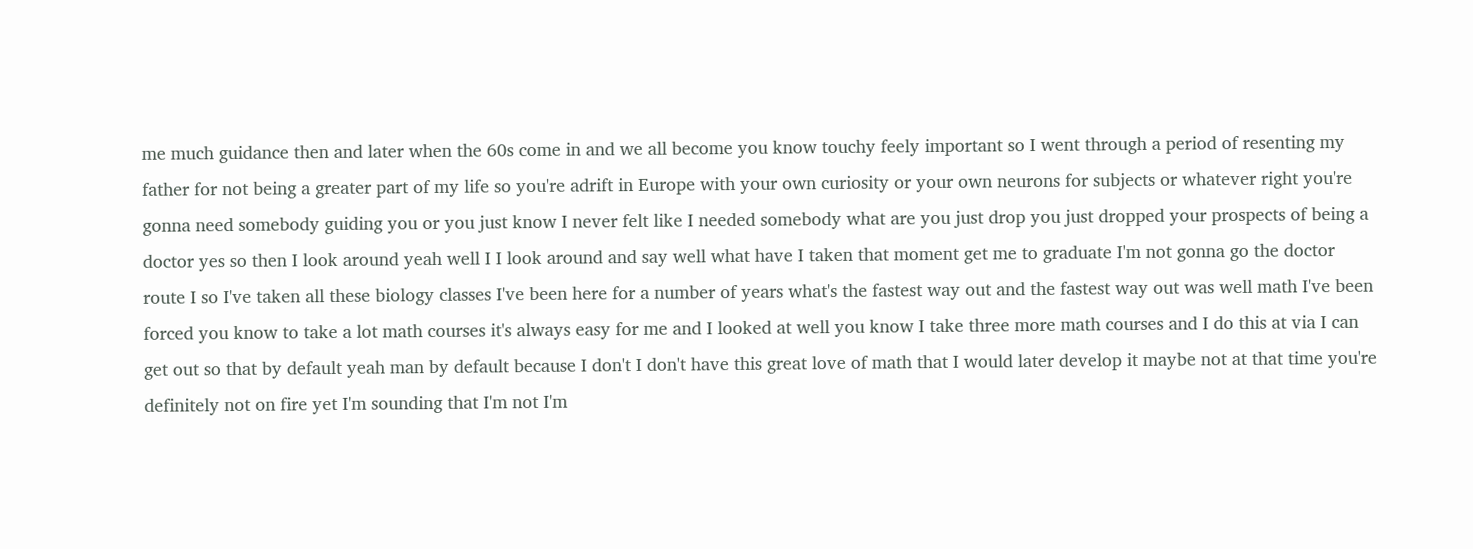me much guidance then and later when the 60s come in and we all become you know touchy feely important so I went through a period of resenting my father for not being a greater part of my life so you're adrift in Europe with your own curiosity or your own neurons for subjects or whatever right you're gonna need somebody guiding you or you just know I never felt like I needed somebody what are you just drop you just dropped your prospects of being a doctor yes so then I look around yeah well I I look around and say well what have I taken that moment get me to graduate I'm not gonna go the doctor route I so I've taken all these biology classes I've been here for a number of years what's the fastest way out and the fastest way out was well math I've been forced you know to take a lot math courses it's always easy for me and I looked at well you know I take three more math courses and I do this at via I can get out so that by default yeah man by default because I don't I don't have this great love of math that I would later develop it maybe not at that time you're definitely not on fire yet I'm sounding that I'm not I'm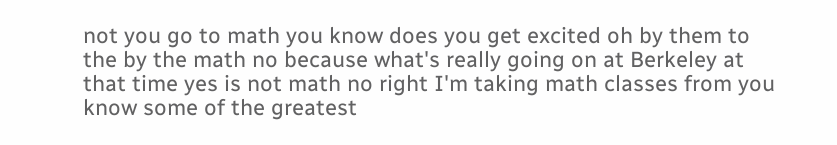not you go to math you know does you get excited oh by them to the by the math no because what's really going on at Berkeley at that time yes is not math no right I'm taking math classes from you know some of the greatest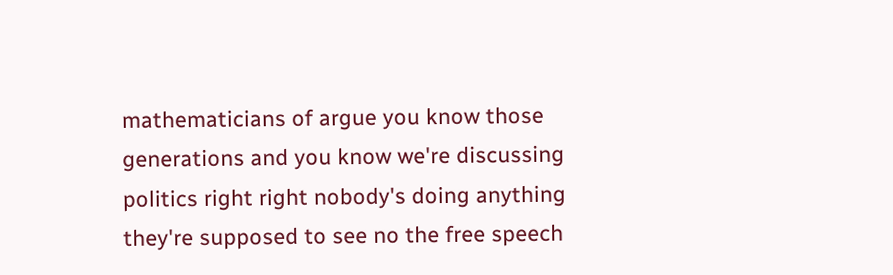mathematicians of argue you know those generations and you know we're discussing politics right right nobody's doing anything they're supposed to see no the free speech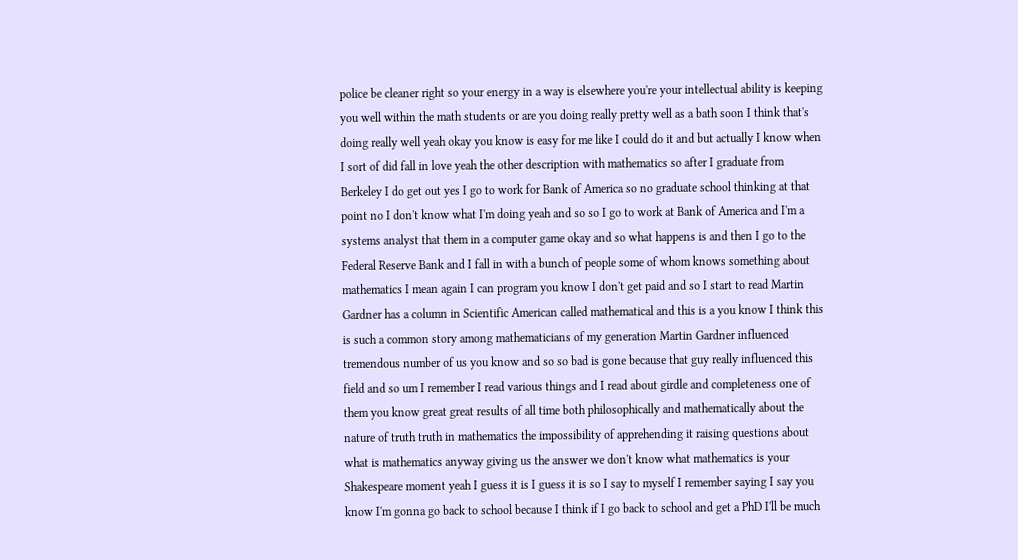police be cleaner right so your energy in a way is elsewhere you're your intellectual ability is keeping you well within the math students or are you doing really pretty well as a bath soon I think that's doing really well yeah okay you know is easy for me like I could do it and but actually I know when I sort of did fall in love yeah the other description with mathematics so after I graduate from Berkeley I do get out yes I go to work for Bank of America so no graduate school thinking at that point no I don't know what I'm doing yeah and so so I go to work at Bank of America and I'm a systems analyst that them in a computer game okay and so what happens is and then I go to the Federal Reserve Bank and I fall in with a bunch of people some of whom knows something about mathematics I mean again I can program you know I don't get paid and so I start to read Martin Gardner has a column in Scientific American called mathematical and this is a you know I think this is such a common story among mathematicians of my generation Martin Gardner influenced tremendous number of us you know and so so bad is gone because that guy really influenced this field and so um I remember I read various things and I read about girdle and completeness one of them you know great great results of all time both philosophically and mathematically about the nature of truth truth in mathematics the impossibility of apprehending it raising questions about what is mathematics anyway giving us the answer we don't know what mathematics is your Shakespeare moment yeah I guess it is I guess it is so I say to myself I remember saying I say you know I'm gonna go back to school because I think if I go back to school and get a PhD I'll be much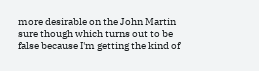more desirable on the John Martin sure though which turns out to be false because I'm getting the kind of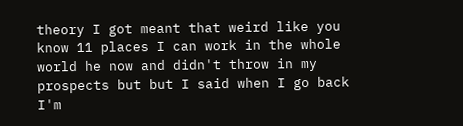theory I got meant that weird like you know 11 places I can work in the whole world he now and didn't throw in my prospects but but I said when I go back I'm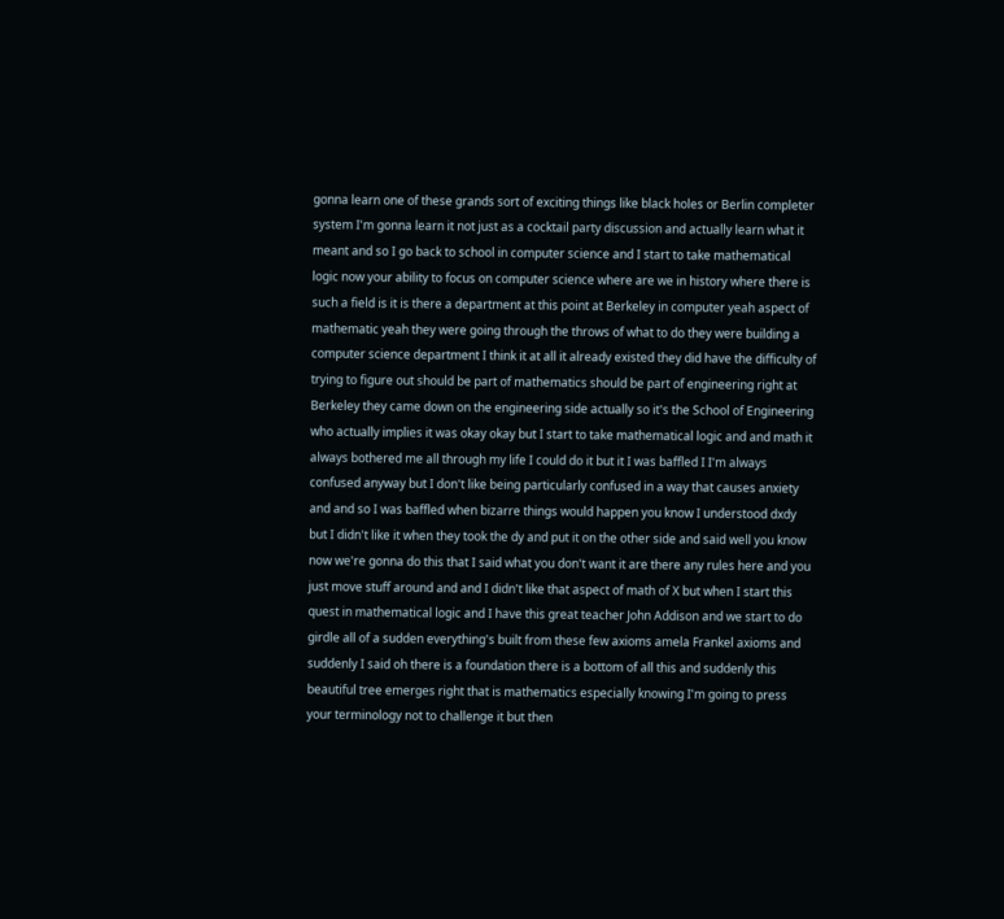gonna learn one of these grands sort of exciting things like black holes or Berlin completer system I'm gonna learn it not just as a cocktail party discussion and actually learn what it meant and so I go back to school in computer science and I start to take mathematical logic now your ability to focus on computer science where are we in history where there is such a field is it is there a department at this point at Berkeley in computer yeah aspect of mathematic yeah they were going through the throws of what to do they were building a computer science department I think it at all it already existed they did have the difficulty of trying to figure out should be part of mathematics should be part of engineering right at Berkeley they came down on the engineering side actually so it's the School of Engineering who actually implies it was okay okay but I start to take mathematical logic and and math it always bothered me all through my life I could do it but it I was baffled I I'm always confused anyway but I don't like being particularly confused in a way that causes anxiety and and so I was baffled when bizarre things would happen you know I understood dxdy but I didn't like it when they took the dy and put it on the other side and said well you know now we're gonna do this that I said what you don't want it are there any rules here and you just move stuff around and and I didn't like that aspect of math of X but when I start this quest in mathematical logic and I have this great teacher John Addison and we start to do girdle all of a sudden everything's built from these few axioms amela Frankel axioms and suddenly I said oh there is a foundation there is a bottom of all this and suddenly this beautiful tree emerges right that is mathematics especially knowing I'm going to press your terminology not to challenge it but then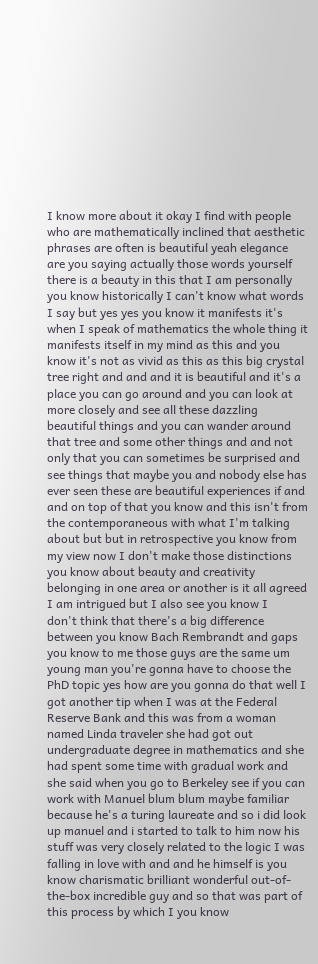I know more about it okay I find with people who are mathematically inclined that aesthetic phrases are often is beautiful yeah elegance are you saying actually those words yourself there is a beauty in this that I am personally you know historically I can't know what words I say but yes yes you know it manifests it's when I speak of mathematics the whole thing it manifests itself in my mind as this and you know it's not as vivid as this as this big crystal tree right and and and it is beautiful and it's a place you can go around and you can look at more closely and see all these dazzling beautiful things and you can wander around that tree and some other things and and not only that you can sometimes be surprised and see things that maybe you and nobody else has ever seen these are beautiful experiences if and and on top of that you know and this isn't from the contemporaneous with what I'm talking about but but in retrospective you know from my view now I don't make those distinctions you know about beauty and creativity belonging in one area or another is it all agreed I am intrigued but I also see you know I
don't think that there's a big difference between you know Bach Rembrandt and gaps you know to me those guys are the same um young man you're gonna have to choose the PhD topic yes how are you gonna do that well I got another tip when I was at the Federal Reserve Bank and this was from a woman named Linda traveler she had got out undergraduate degree in mathematics and she had spent some time with gradual work and she said when you go to Berkeley see if you can work with Manuel blum blum maybe familiar because he's a turing laureate and so i did look up manuel and i started to talk to him now his stuff was very closely related to the logic I was falling in love with and and he himself is you know charismatic brilliant wonderful out-of-the-box incredible guy and so that was part of this process by which I you know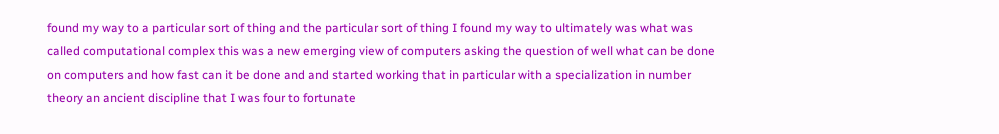found my way to a particular sort of thing and the particular sort of thing I found my way to ultimately was what was called computational complex this was a new emerging view of computers asking the question of well what can be done on computers and how fast can it be done and and started working that in particular with a specialization in number theory an ancient discipline that I was four to fortunate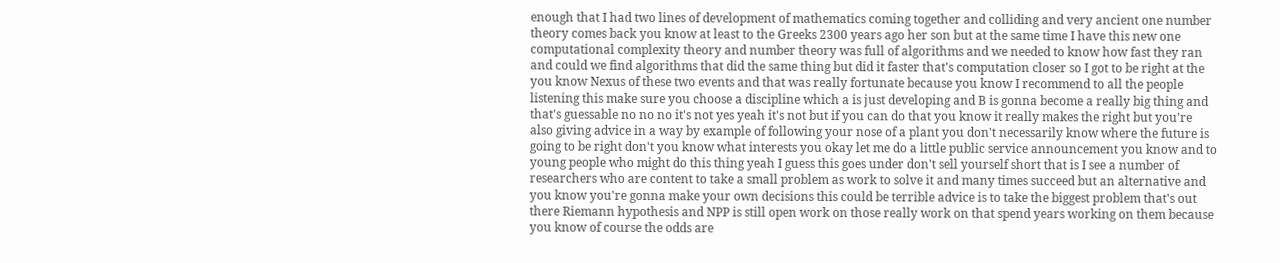enough that I had two lines of development of mathematics coming together and colliding and very ancient one number theory comes back you know at least to the Greeks 2300 years ago her son but at the same time I have this new one computational complexity theory and number theory was full of algorithms and we needed to know how fast they ran and could we find algorithms that did the same thing but did it faster that's computation closer so I got to be right at the you know Nexus of these two events and that was really fortunate because you know I recommend to all the people listening this make sure you choose a discipline which a is just developing and B is gonna become a really big thing and that's guessable no no no it's not yes yeah it's not but if you can do that you know it really makes the right but you're also giving advice in a way by example of following your nose of a plant you don't necessarily know where the future is going to be right don't you know what interests you okay let me do a little public service announcement you know and to young people who might do this thing yeah I guess this goes under don't sell yourself short that is I see a number of researchers who are content to take a small problem as work to solve it and many times succeed but an alternative and you know you're gonna make your own decisions this could be terrible advice is to take the biggest problem that's out there Riemann hypothesis and NPP is still open work on those really work on that spend years working on them because you know of course the odds are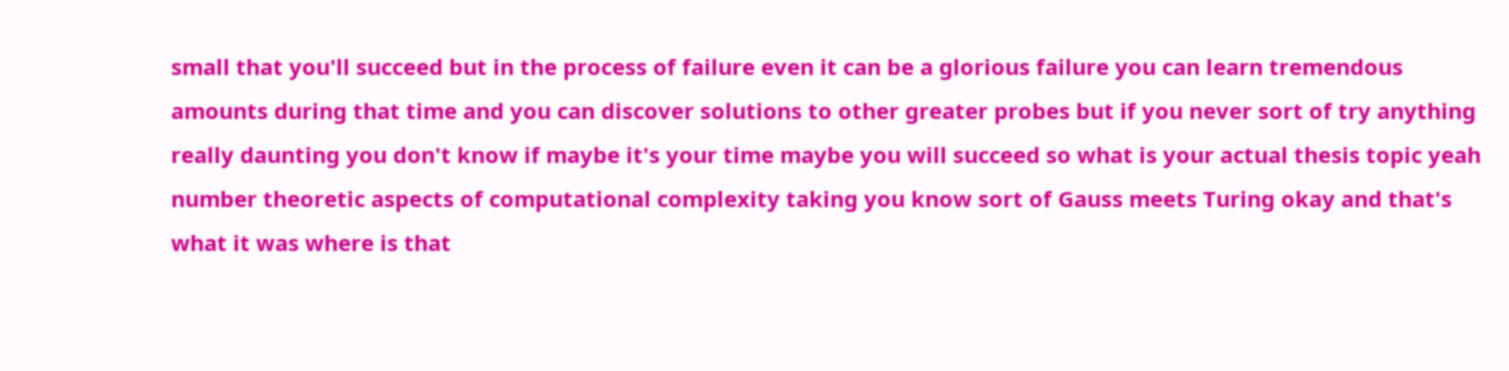small that you'll succeed but in the process of failure even it can be a glorious failure you can learn tremendous amounts during that time and you can discover solutions to other greater probes but if you never sort of try anything really daunting you don't know if maybe it's your time maybe you will succeed so what is your actual thesis topic yeah number theoretic aspects of computational complexity taking you know sort of Gauss meets Turing okay and that's what it was where is that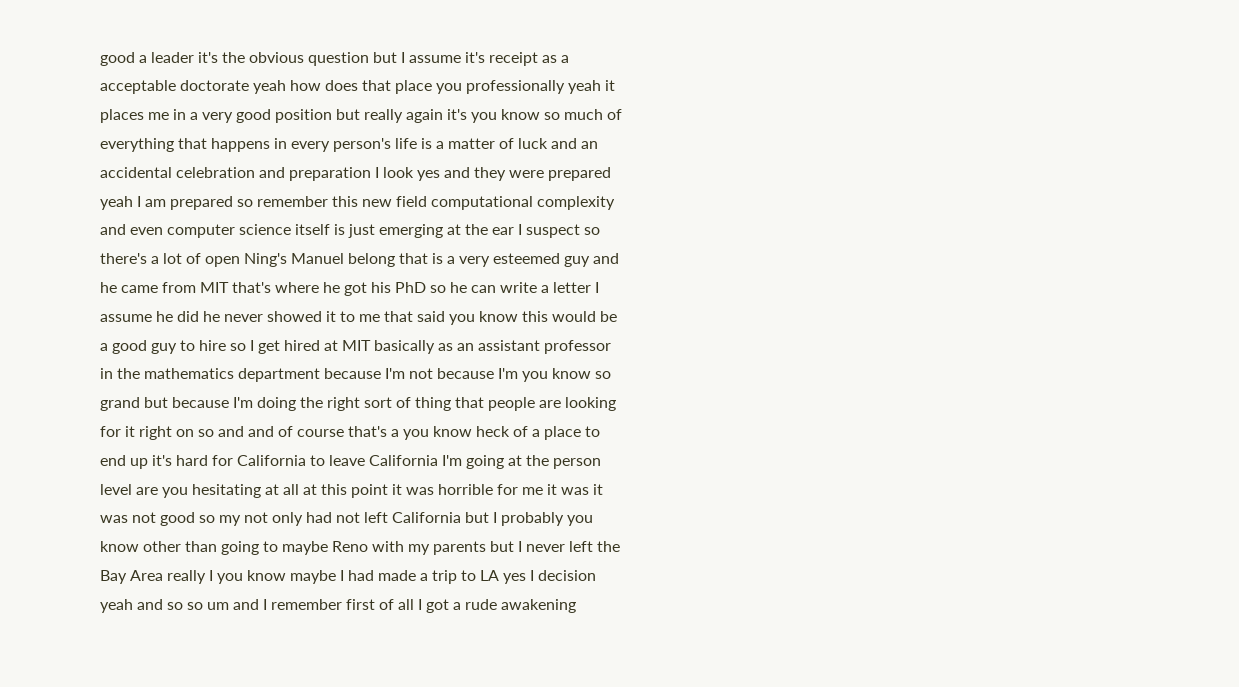good a leader it's the obvious question but I assume it's receipt as a acceptable doctorate yeah how does that place you professionally yeah it places me in a very good position but really again it's you know so much of everything that happens in every person's life is a matter of luck and an accidental celebration and preparation I look yes and they were prepared yeah I am prepared so remember this new field computational complexity and even computer science itself is just emerging at the ear I suspect so there's a lot of open Ning's Manuel belong that is a very esteemed guy and he came from MIT that's where he got his PhD so he can write a letter I assume he did he never showed it to me that said you know this would be a good guy to hire so I get hired at MIT basically as an assistant professor in the mathematics department because I'm not because I'm you know so grand but because I'm doing the right sort of thing that people are looking for it right on so and and of course that's a you know heck of a place to end up it's hard for California to leave California I'm going at the person level are you hesitating at all at this point it was horrible for me it was it was not good so my not only had not left California but I probably you know other than going to maybe Reno with my parents but I never left the Bay Area really I you know maybe I had made a trip to LA yes I decision yeah and so so um and I remember first of all I got a rude awakening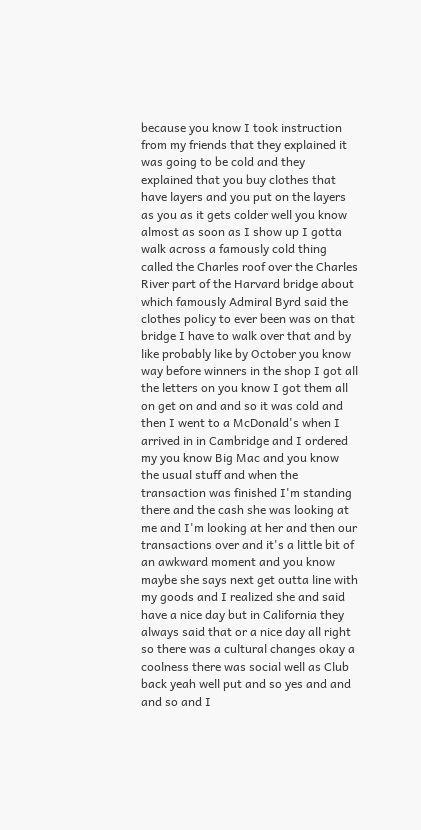because you know I took instruction from my friends that they explained it was going to be cold and they explained that you buy clothes that have layers and you put on the layers as you as it gets colder well you know almost as soon as I show up I gotta walk across a famously cold thing called the Charles roof over the Charles River part of the Harvard bridge about which famously Admiral Byrd said the clothes policy to ever been was on that bridge I have to walk over that and by like probably like by October you know way before winners in the shop I got all the letters on you know I got them all on get on and and so it was cold and then I went to a McDonald's when I arrived in in Cambridge and I ordered my you know Big Mac and you know the usual stuff and when the transaction was finished I'm standing there and the cash she was looking at me and I'm looking at her and then our transactions over and it's a little bit of an awkward moment and you know maybe she says next get outta line with my goods and I realized she and said have a nice day but in California they always said that or a nice day all right so there was a cultural changes okay a coolness there was social well as Club back yeah well put and so yes and and and so and I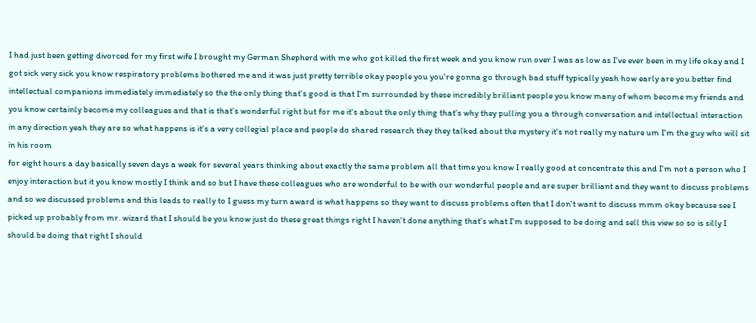I had just been getting divorced for my first wife I brought my German Shepherd with me who got killed the first week and you know run over I was as low as I've ever been in my life okay and I got sick very sick you know respiratory problems bothered me and it was just pretty terrible okay people you you're gonna go through bad stuff typically yeah how early are you better find intellectual companions immediately immediately so the the only thing that's good is that I'm surrounded by these incredibly brilliant people you know many of whom become my friends and you know certainly become my colleagues and that is that's wonderful right but for me it's about the only thing that's why they pulling you a through conversation and intellectual interaction in any direction yeah they are so what happens is it's a very collegial place and people do shared research they they talked about the mystery it's not really my nature um I'm the guy who will sit in his room
for eight hours a day basically seven days a week for several years thinking about exactly the same problem all that time you know I really good at concentrate this and I'm not a person who I enjoy interaction but it you know mostly I think and so but I have these colleagues who are wonderful to be with our wonderful people and are super brilliant and they want to discuss problems and so we discussed problems and this leads to really to I guess my turn award is what happens so they want to discuss problems often that I don't want to discuss mmm okay because see I picked up probably from mr. wizard that I should be you know just do these great things right I haven't done anything that's what I'm supposed to be doing and sell this view so so is silly I should be doing that right I should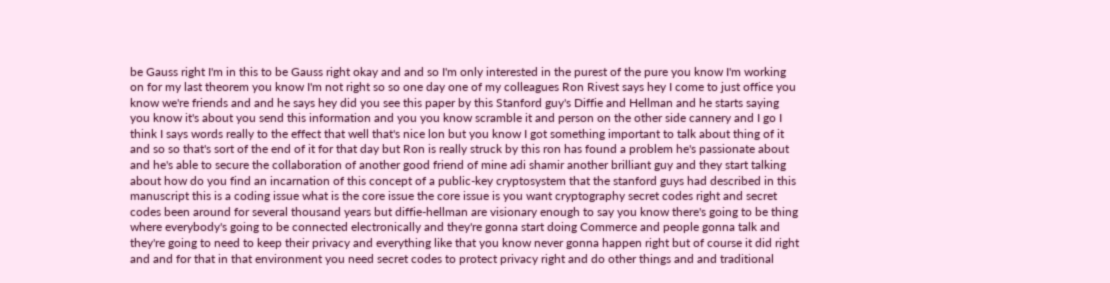be Gauss right I'm in this to be Gauss right okay and and so I'm only interested in the purest of the pure you know I'm working on for my last theorem you know I'm not right so so one day one of my colleagues Ron Rivest says hey I come to just office you know we're friends and and he says hey did you see this paper by this Stanford guy's Diffie and Hellman and he starts saying you know it's about you send this information and you you know scramble it and person on the other side cannery and I go I think I says words really to the effect that well that's nice lon but you know I got something important to talk about thing of it and so so that's sort of the end of it for that day but Ron is really struck by this ron has found a problem he's passionate about and he's able to secure the collaboration of another good friend of mine adi shamir another brilliant guy and they start talking about how do you find an incarnation of this concept of a public-key cryptosystem that the stanford guys had described in this manuscript this is a coding issue what is the core issue the core issue is you want cryptography secret codes right and secret codes been around for several thousand years but diffie-hellman are visionary enough to say you know there's going to be thing where everybody's going to be connected electronically and they're gonna start doing Commerce and people gonna talk and they're going to need to keep their privacy and everything like that you know never gonna happen right but of course it did right and and for that in that environment you need secret codes to protect privacy right and do other things and and traditional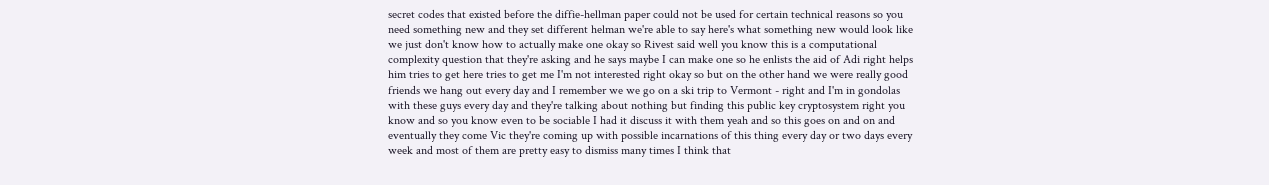secret codes that existed before the diffie-hellman paper could not be used for certain technical reasons so you need something new and they set different helman we're able to say here's what something new would look like we just don't know how to actually make one okay so Rivest said well you know this is a computational complexity question that they're asking and he says maybe I can make one so he enlists the aid of Adi right helps him tries to get here tries to get me I'm not interested right okay so but on the other hand we were really good friends we hang out every day and I remember we we go on a ski trip to Vermont - right and I'm in gondolas with these guys every day and they're talking about nothing but finding this public key cryptosystem right you know and so you know even to be sociable I had it discuss it with them yeah and so this goes on and on and eventually they come Vic they're coming up with possible incarnations of this thing every day or two days every week and most of them are pretty easy to dismiss many times I think that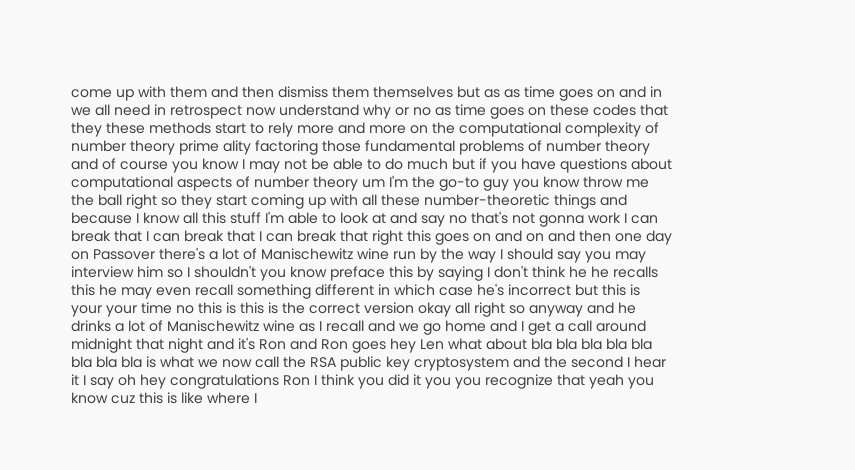come up with them and then dismiss them themselves but as as time goes on and in we all need in retrospect now understand why or no as time goes on these codes that they these methods start to rely more and more on the computational complexity of number theory prime ality factoring those fundamental problems of number theory and of course you know I may not be able to do much but if you have questions about computational aspects of number theory um I'm the go-to guy you know throw me the ball right so they start coming up with all these number-theoretic things and because I know all this stuff I'm able to look at and say no that's not gonna work I can break that I can break that I can break that right this goes on and on and then one day on Passover there's a lot of Manischewitz wine run by the way I should say you may interview him so I shouldn't you know preface this by saying I don't think he he recalls this he may even recall something different in which case he's incorrect but this is your your time no this is this is the correct version okay all right so anyway and he drinks a lot of Manischewitz wine as I recall and we go home and I get a call around midnight that night and it's Ron and Ron goes hey Len what about bla bla bla bla bla bla bla bla is what we now call the RSA public key cryptosystem and the second I hear it I say oh hey congratulations Ron I think you did it you you recognize that yeah you know cuz this is like where I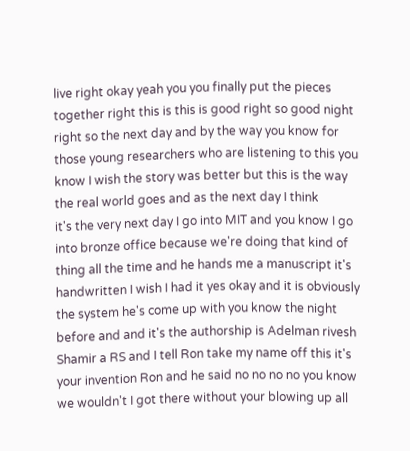live right okay yeah you you finally put the pieces together right this is this is good right so good night right so the next day and by the way you know for those young researchers who are listening to this you know I wish the story was better but this is the way the real world goes and as the next day I think
it's the very next day I go into MIT and you know I go into bronze office because we're doing that kind of thing all the time and he hands me a manuscript it's handwritten I wish I had it yes okay and it is obviously the system he's come up with you know the night before and and it's the authorship is Adelman rivesh Shamir a RS and I tell Ron take my name off this it's your invention Ron and he said no no no no you know we wouldn't I got there without your blowing up all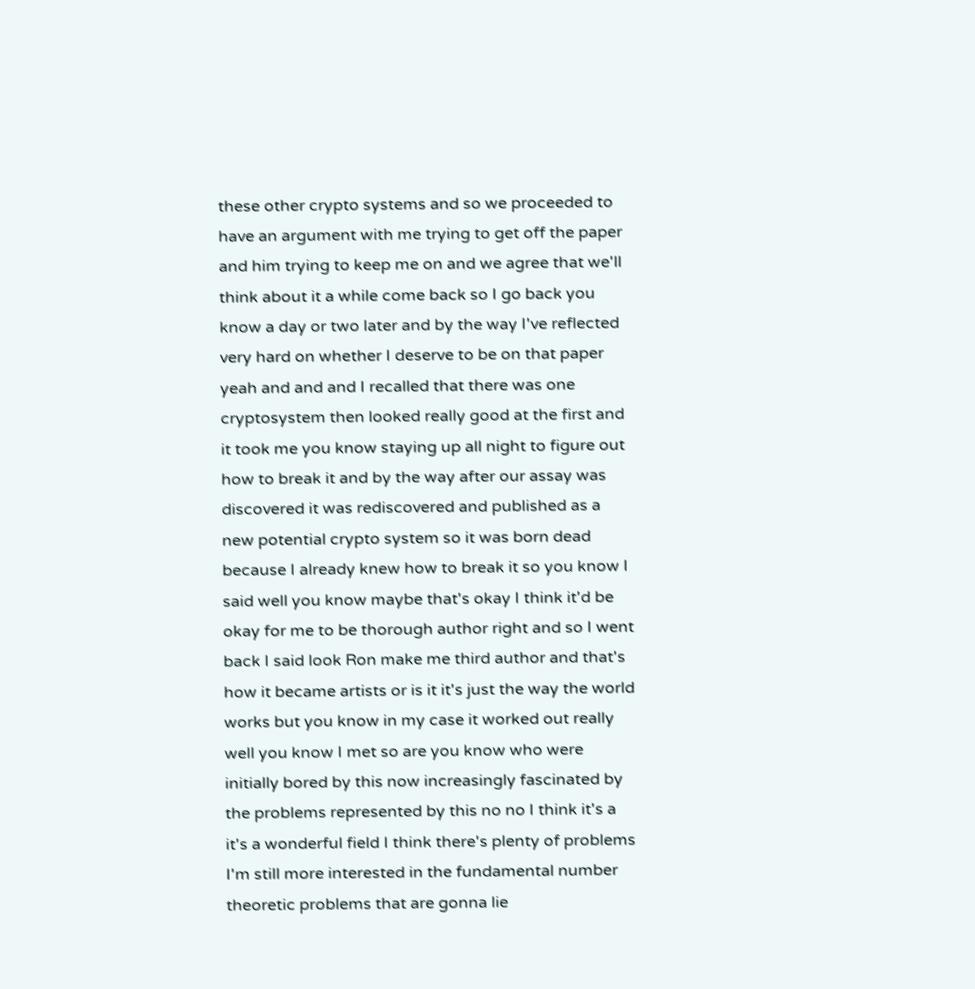these other crypto systems and so we proceeded to have an argument with me trying to get off the paper and him trying to keep me on and we agree that we'll think about it a while come back so I go back you know a day or two later and by the way I've reflected very hard on whether I deserve to be on that paper yeah and and and I recalled that there was one cryptosystem then looked really good at the first and it took me you know staying up all night to figure out how to break it and by the way after our assay was discovered it was rediscovered and published as a new potential crypto system so it was born dead because I already knew how to break it so you know I said well you know maybe that's okay I think it'd be okay for me to be thorough author right and so I went back I said look Ron make me third author and that's how it became artists or is it it's just the way the world works but you know in my case it worked out really well you know I met so are you know who were initially bored by this now increasingly fascinated by the problems represented by this no no I think it's a it's a wonderful field I think there's plenty of problems I'm still more interested in the fundamental number theoretic problems that are gonna lie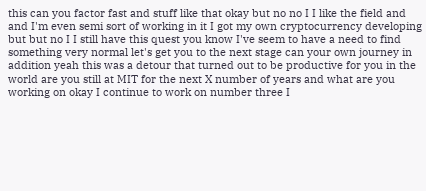this can you factor fast and stuff like that okay but no no I I like the field and and I'm even semi sort of working in it I got my own cryptocurrency developing but but no I I still have this quest you know I've seem to have a need to find something very normal let's get you to the next stage can your own journey in addition yeah this was a detour that turned out to be productive for you in the world are you still at MIT for the next X number of years and what are you working on okay I continue to work on number three I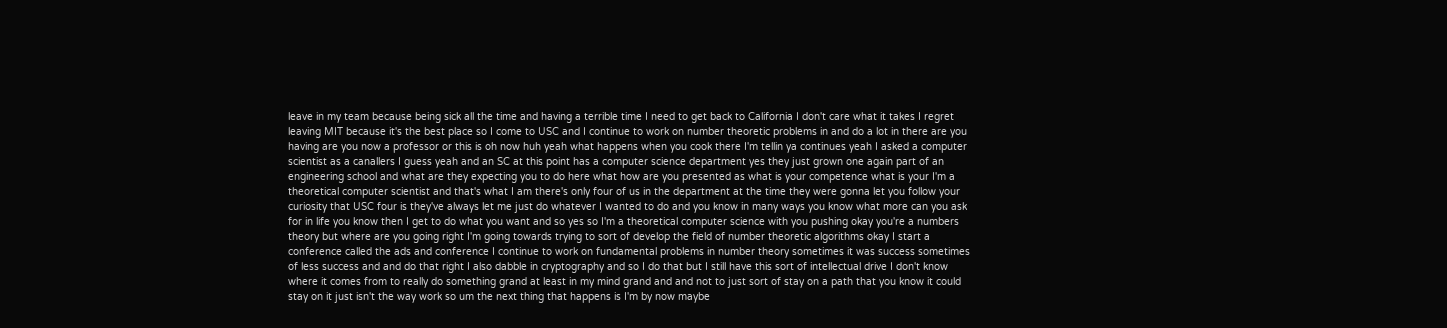leave in my team because being sick all the time and having a terrible time I need to get back to California I don't care what it takes I regret leaving MIT because it's the best place so I come to USC and I continue to work on number theoretic problems in and do a lot in there are you having are you now a professor or this is oh now huh yeah what happens when you cook there I'm tellin ya continues yeah I asked a computer scientist as a canallers I guess yeah and an SC at this point has a computer science department yes they just grown one again part of an engineering school and what are they expecting you to do here what how are you presented as what is your competence what is your I'm a theoretical computer scientist and that's what I am there's only four of us in the department at the time they were gonna let you follow your curiosity that USC four is they've always let me just do whatever I wanted to do and you know in many ways you know what more can you ask for in life you know then I get to do what you want and so yes so I'm a theoretical computer science with you pushing okay you're a numbers theory but where are you going right I'm going towards trying to sort of develop the field of number theoretic algorithms okay I start a conference called the ads and conference I continue to work on fundamental problems in number theory sometimes it was success sometimes of less success and and do that right I also dabble in cryptography and so I do that but I still have this sort of intellectual drive I don't know where it comes from to really do something grand at least in my mind grand and and not to just sort of stay on a path that you know it could stay on it just isn't the way work so um the next thing that happens is I'm by now maybe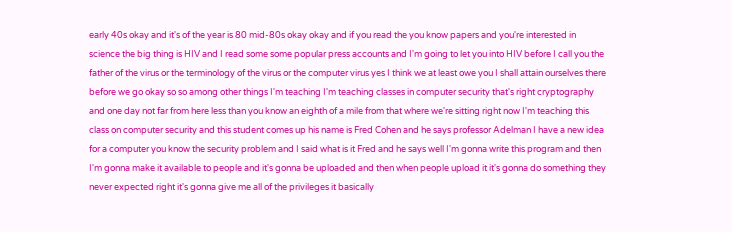early 40s okay and it's of the year is 80 mid-80s okay okay and if you read the you know papers and you're interested in science the big thing is HIV and I read some some popular press accounts and I'm going to let you into HIV before I call you the father of the virus or the terminology of the virus or the computer virus yes I think we at least owe you I shall attain ourselves there before we go okay so so among other things I'm teaching I'm teaching classes in computer security that's right cryptography and one day not far from here less than you know an eighth of a mile from that where we're sitting right now I'm teaching this class on computer security and this student comes up his name is Fred Cohen and he says professor Adelman I have a new idea for a computer you know the security problem and I said what is it Fred and he says well I'm gonna write this program and then I'm gonna make it available to people and it's gonna be uploaded and then when people upload it it's gonna do something they never expected right it's gonna give me all of the privileges it basically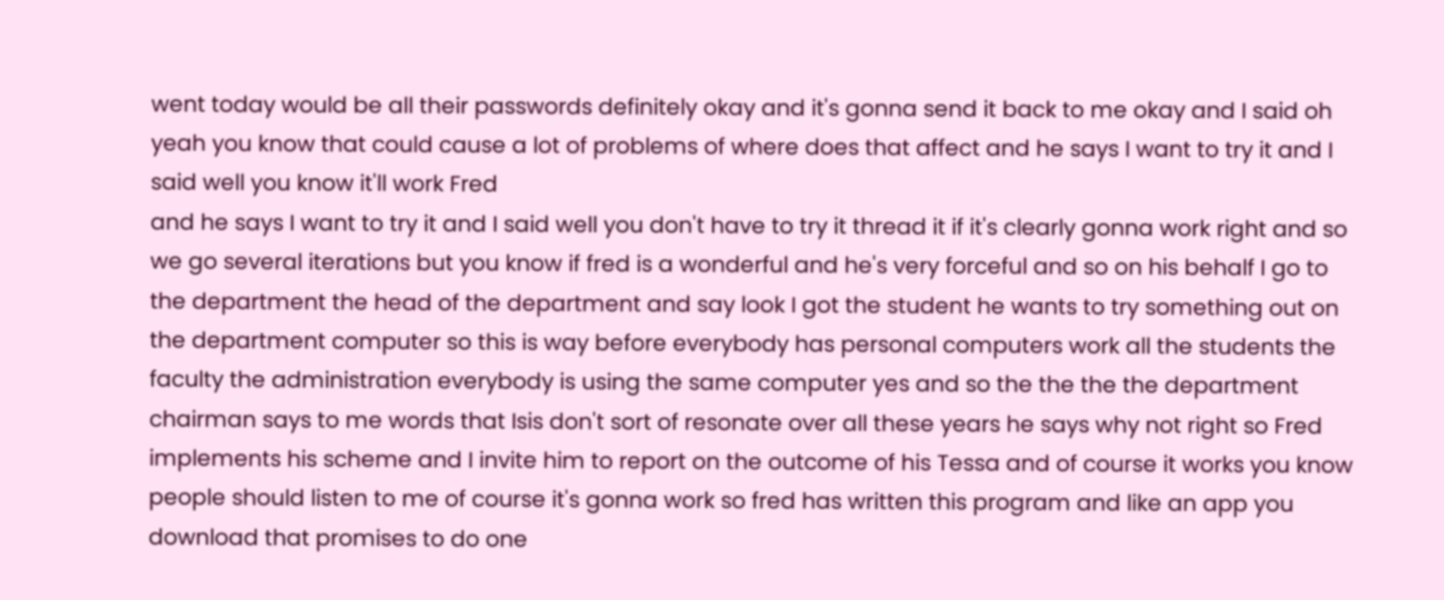went today would be all their passwords definitely okay and it's gonna send it back to me okay and I said oh yeah you know that could cause a lot of problems of where does that affect and he says I want to try it and I said well you know it'll work Fred
and he says I want to try it and I said well you don't have to try it thread it if it's clearly gonna work right and so we go several iterations but you know if fred is a wonderful and he's very forceful and so on his behalf I go to the department the head of the department and say look I got the student he wants to try something out on the department computer so this is way before everybody has personal computers work all the students the faculty the administration everybody is using the same computer yes and so the the the the department chairman says to me words that Isis don't sort of resonate over all these years he says why not right so Fred implements his scheme and I invite him to report on the outcome of his Tessa and of course it works you know people should listen to me of course it's gonna work so fred has written this program and like an app you download that promises to do one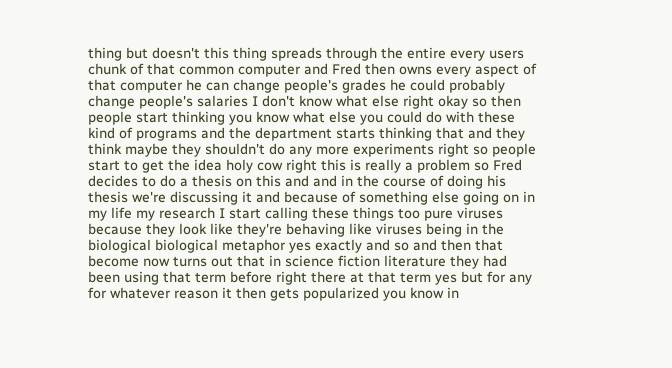thing but doesn't this thing spreads through the entire every users chunk of that common computer and Fred then owns every aspect of that computer he can change people's grades he could probably change people's salaries I don't know what else right okay so then people start thinking you know what else you could do with these kind of programs and the department starts thinking that and they think maybe they shouldn't do any more experiments right so people start to get the idea holy cow right this is really a problem so Fred decides to do a thesis on this and and in the course of doing his thesis we're discussing it and because of something else going on in my life my research I start calling these things too pure viruses because they look like they're behaving like viruses being in the biological biological metaphor yes exactly and so and then that become now turns out that in science fiction literature they had been using that term before right there at that term yes but for any for whatever reason it then gets popularized you know in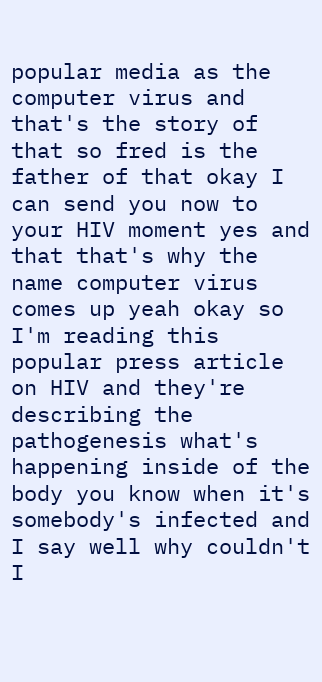popular media as the computer virus and that's the story of that so fred is the father of that okay I can send you now to your HIV moment yes and that that's why the name computer virus comes up yeah okay so I'm reading this popular press article on HIV and they're describing the pathogenesis what's happening inside of the body you know when it's somebody's infected and I say well why couldn't I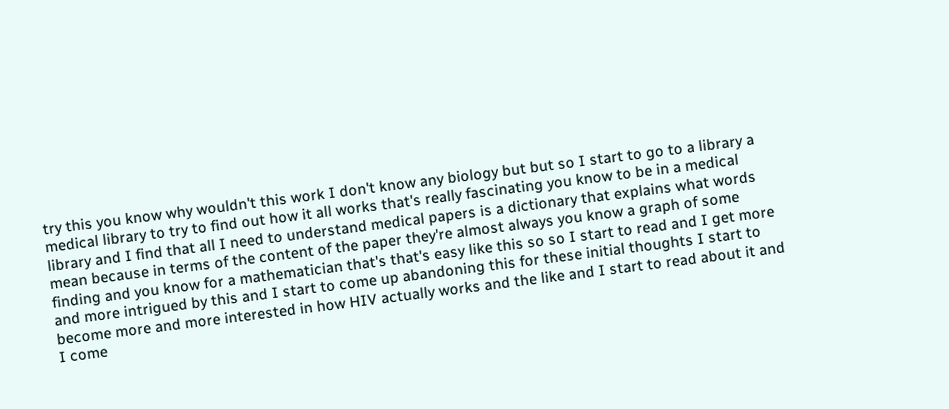try this you know why wouldn't this work I don't know any biology but but so I start to go to a library a medical library to try to find out how it all works that's really fascinating you know to be in a medical library and I find that all I need to understand medical papers is a dictionary that explains what words mean because in terms of the content of the paper they're almost always you know a graph of some finding and you know for a mathematician that's that's easy like this so so I start to read and I get more and more intrigued by this and I start to come up abandoning this for these initial thoughts I start to become more and more interested in how HIV actually works and the like and I start to read about it and I come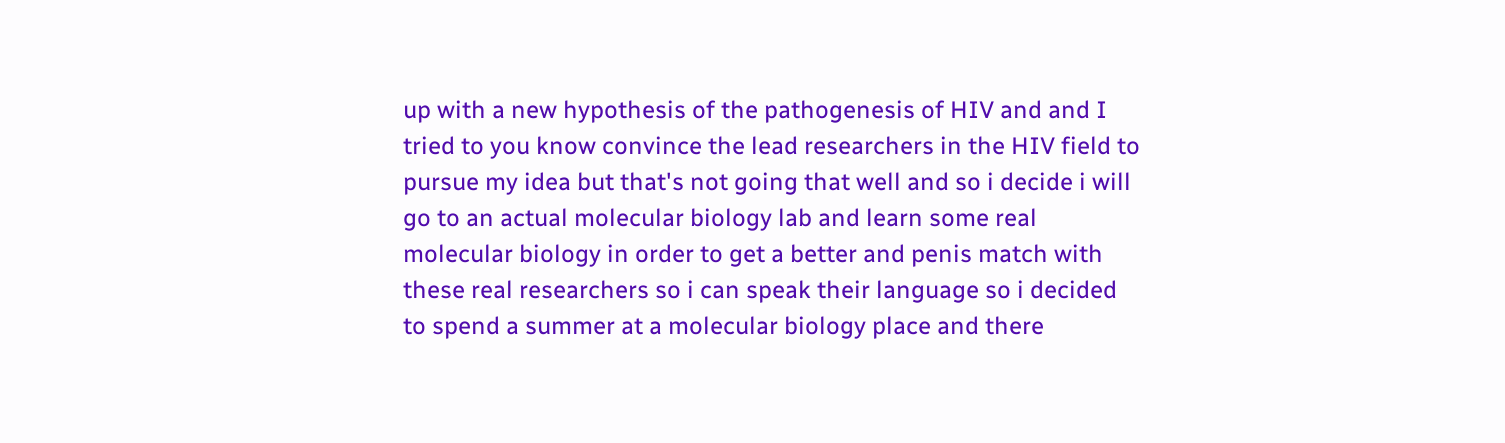up with a new hypothesis of the pathogenesis of HIV and and I tried to you know convince the lead researchers in the HIV field to pursue my idea but that's not going that well and so i decide i will go to an actual molecular biology lab and learn some real molecular biology in order to get a better and penis match with these real researchers so i can speak their language so i decided to spend a summer at a molecular biology place and there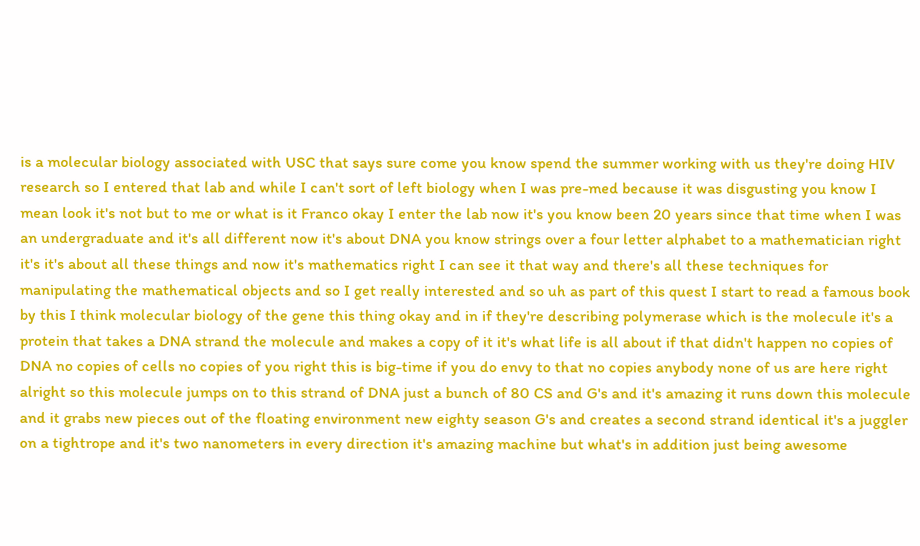is a molecular biology associated with USC that says sure come you know spend the summer working with us they're doing HIV research so I entered that lab and while I can't sort of left biology when I was pre-med because it was disgusting you know I mean look it's not but to me or what is it Franco okay I enter the lab now it's you know been 20 years since that time when I was an undergraduate and it's all different now it's about DNA you know strings over a four letter alphabet to a mathematician right it's it's about all these things and now it's mathematics right I can see it that way and there's all these techniques for manipulating the mathematical objects and so I get really interested and so uh as part of this quest I start to read a famous book by this I think molecular biology of the gene this thing okay and in if they're describing polymerase which is the molecule it's a protein that takes a DNA strand the molecule and makes a copy of it it's what life is all about if that didn't happen no copies of DNA no copies of cells no copies of you right this is big-time if you do envy to that no copies anybody none of us are here right alright so this molecule jumps on to this strand of DNA just a bunch of 80 CS and G's and it's amazing it runs down this molecule and it grabs new pieces out of the floating environment new eighty season G's and creates a second strand identical it's a juggler on a tightrope and it's two nanometers in every direction it's amazing machine but what's in addition just being awesome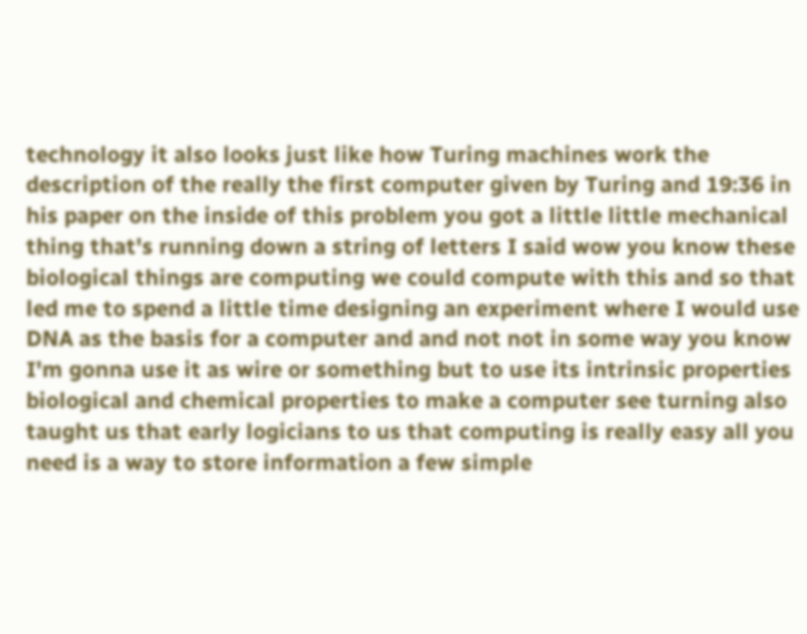technology it also looks just like how Turing machines work the description of the really the first computer given by Turing and 19:36 in his paper on the inside of this problem you got a little little mechanical thing that's running down a string of letters I said wow you know these biological things are computing we could compute with this and so that led me to spend a little time designing an experiment where I would use DNA as the basis for a computer and and not not in some way you know I'm gonna use it as wire or something but to use its intrinsic properties biological and chemical properties to make a computer see turning also taught us that early logicians to us that computing is really easy all you need is a way to store information a few simple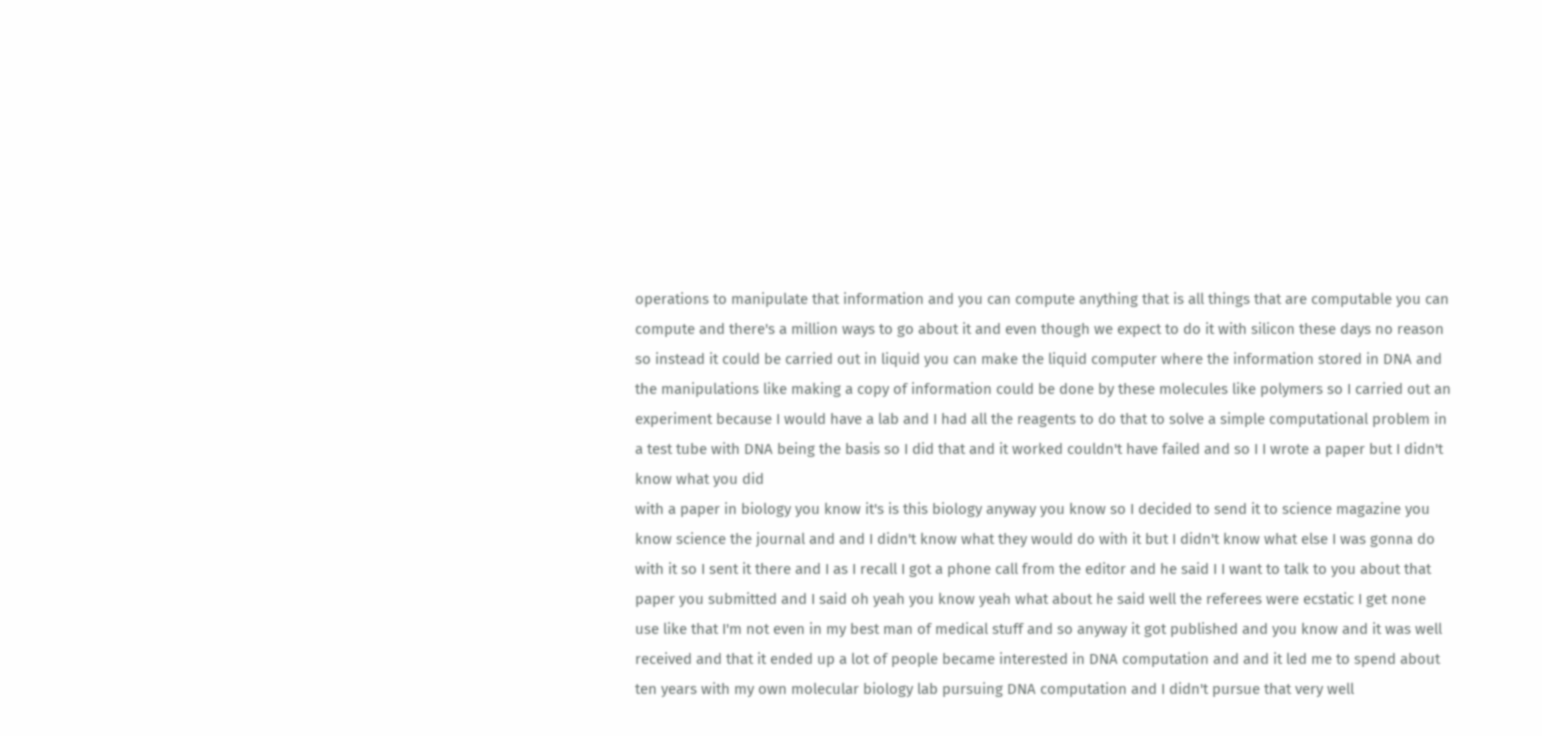operations to manipulate that information and you can compute anything that is all things that are computable you can compute and there's a million ways to go about it and even though we expect to do it with silicon these days no reason so instead it could be carried out in liquid you can make the liquid computer where the information stored in DNA and the manipulations like making a copy of information could be done by these molecules like polymers so I carried out an experiment because I would have a lab and I had all the reagents to do that to solve a simple computational problem in a test tube with DNA being the basis so I did that and it worked couldn't have failed and so I I wrote a paper but I didn't know what you did
with a paper in biology you know it's is this biology anyway you know so I decided to send it to science magazine you know science the journal and and I didn't know what they would do with it but I didn't know what else I was gonna do with it so I sent it there and I as I recall I got a phone call from the editor and he said I I want to talk to you about that paper you submitted and I said oh yeah you know yeah what about he said well the referees were ecstatic I get none use like that I'm not even in my best man of medical stuff and so anyway it got published and you know and it was well received and that it ended up a lot of people became interested in DNA computation and and it led me to spend about ten years with my own molecular biology lab pursuing DNA computation and I didn't pursue that very well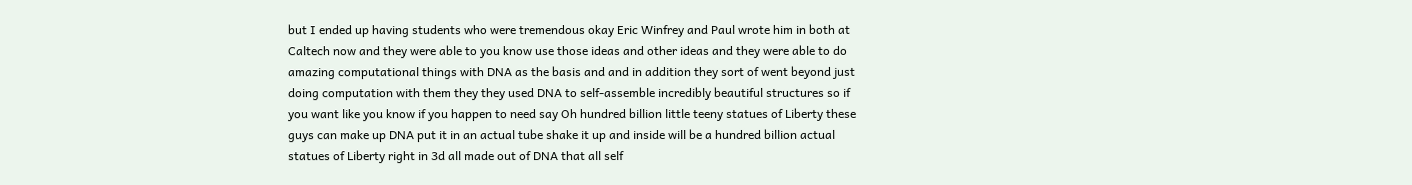but I ended up having students who were tremendous okay Eric Winfrey and Paul wrote him in both at Caltech now and they were able to you know use those ideas and other ideas and they were able to do amazing computational things with DNA as the basis and and in addition they sort of went beyond just doing computation with them they they used DNA to self-assemble incredibly beautiful structures so if you want like you know if you happen to need say Oh hundred billion little teeny statues of Liberty these guys can make up DNA put it in an actual tube shake it up and inside will be a hundred billion actual statues of Liberty right in 3d all made out of DNA that all self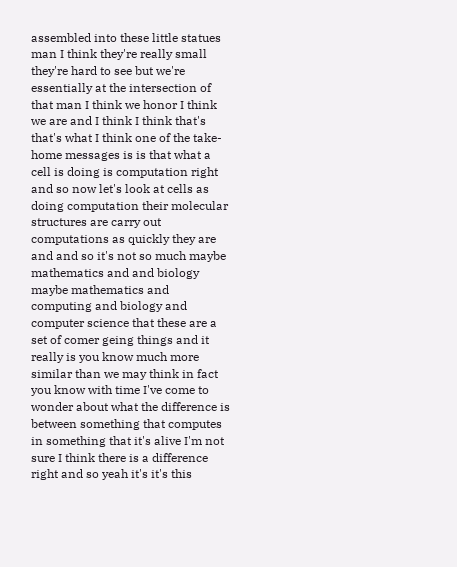assembled into these little statues man I think they're really small they're hard to see but we're essentially at the intersection of that man I think we honor I think we are and I think I think that's that's what I think one of the take-home messages is is that what a cell is doing is computation right and so now let's look at cells as doing computation their molecular structures are carry out computations as quickly they are and and so it's not so much maybe mathematics and and biology maybe mathematics and computing and biology and computer science that these are a set of comer geing things and it really is you know much more similar than we may think in fact you know with time I've come to wonder about what the difference is between something that computes in something that it's alive I'm not sure I think there is a difference right and so yeah it's it's this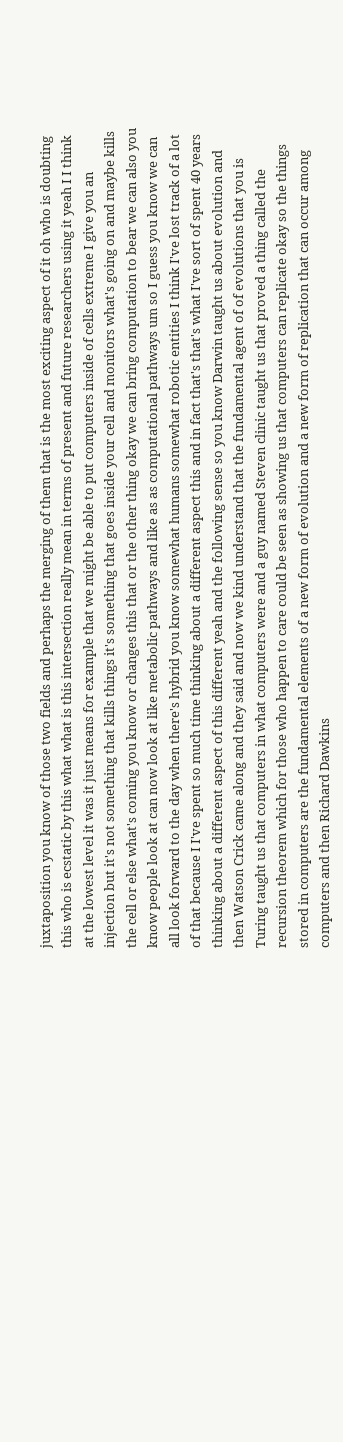juxtaposition you know of those two fields and perhaps the merging of them that is the most exciting aspect of it oh who is doubting this who is ecstatic by this what what is this intersection really mean in terms of present and future researchers using it yeah I I think at the lowest level it was it just means for example that we might be able to put computers inside of cells extreme I give you an injection but it's not something that kills things it's something that goes inside your cell and monitors what's going on and maybe kills the cell or else what's coming you know or changes this that or the other thing okay we can bring computation to bear we can also you know people look at can now look at like metabolic pathways and like as as computational pathways um so I guess you know we can all look forward to the day when there's hybrid you know somewhat humans somewhat robotic entities I think I've lost track of a lot of that because I I've spent so much time thinking about a different aspect this and in fact that's that's what I've sort of spent 40 years thinking about a different aspect of this different yeah and the following sense so you know Darwin taught us about evolution and then Watson Crick came along and they said and now we kind understand that the fundamental agent of of evolutions that you is Turing taught us that computers in what computers were and a guy named Steven clinic taught us that proved a thing called the recursion theorem which for those who happen to care could be seen as showing us that computers can replicate okay so the things stored in computers are the fundamental elements of a new form of evolution and a new form of replication that can occur among computers and then Richard Dawkins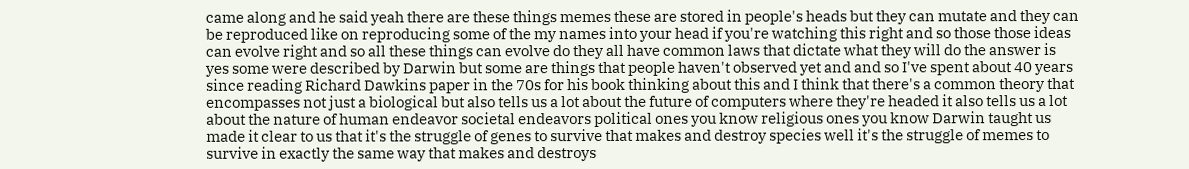came along and he said yeah there are these things memes these are stored in people's heads but they can mutate and they can be reproduced like on reproducing some of the my names into your head if you're watching this right and so those those ideas can evolve right and so all these things can evolve do they all have common laws that dictate what they will do the answer is yes some were described by Darwin but some are things that people haven't observed yet and and so I've spent about 40 years since reading Richard Dawkins paper in the 70s for his book thinking about this and I think that there's a common theory that encompasses not just a biological but also tells us a lot about the future of computers where they're headed it also tells us a lot about the nature of human endeavor societal endeavors political ones you know religious ones you know Darwin taught us made it clear to us that it's the struggle of genes to survive that makes and destroy species well it's the struggle of memes to survive in exactly the same way that makes and destroys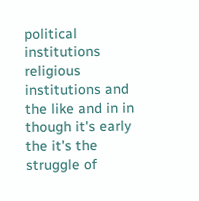political institutions religious institutions and the like and in in though it's early the it's the struggle of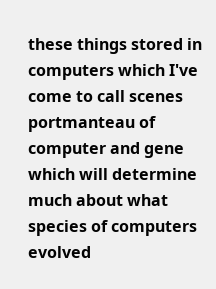these things stored in computers which I've come to call scenes portmanteau of computer and gene which will determine much about what species of computers evolved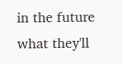in the future what they'll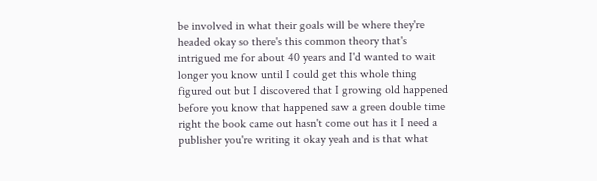be involved in what their goals will be where they're headed okay so there's this common theory that's intrigued me for about 40 years and I'd wanted to wait longer you know until I could get this whole thing figured out but I discovered that I growing old happened before you know that happened saw a green double time right the book came out hasn't come out has it I need a publisher you're writing it okay yeah and is that what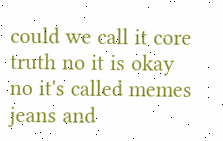could we call it core truth no it is okay no it's called memes jeans and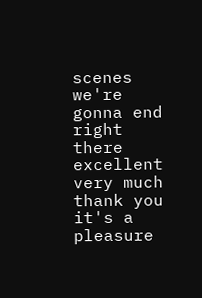scenes we're gonna end right there excellent very much thank you it's a pleasure